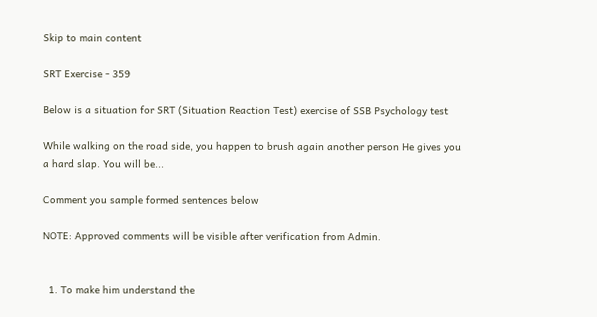Skip to main content

SRT Exercise - 359

Below is a situation for SRT (Situation Reaction Test) exercise of SSB Psychology test

While walking on the road side, you happen to brush again another person He gives you a hard slap. You will be...

Comment you sample formed sentences below

NOTE: Approved comments will be visible after verification from Admin.


  1. To make him understand the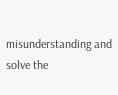misunderstanding and solve the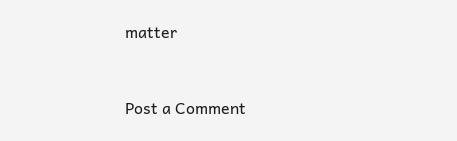matter


Post a Comment